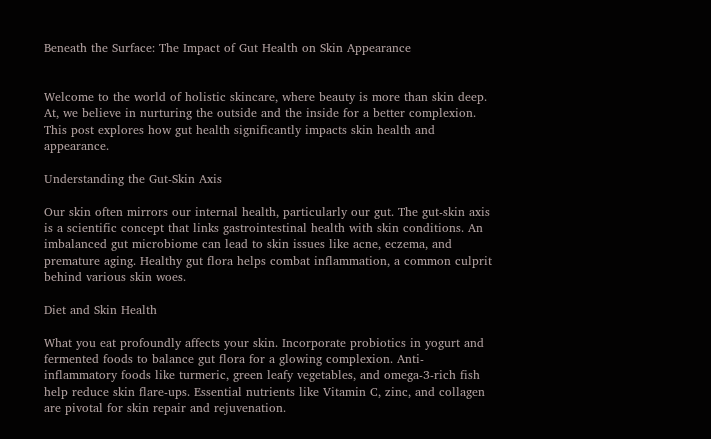Beneath the Surface: The Impact of Gut Health on Skin Appearance


Welcome to the world of holistic skincare, where beauty is more than skin deep. At, we believe in nurturing the outside and the inside for a better complexion. This post explores how gut health significantly impacts skin health and appearance.

Understanding the Gut-Skin Axis

Our skin often mirrors our internal health, particularly our gut. The gut-skin axis is a scientific concept that links gastrointestinal health with skin conditions. An imbalanced gut microbiome can lead to skin issues like acne, eczema, and premature aging. Healthy gut flora helps combat inflammation, a common culprit behind various skin woes.

Diet and Skin Health

What you eat profoundly affects your skin. Incorporate probiotics in yogurt and fermented foods to balance gut flora for a glowing complexion. Anti-inflammatory foods like turmeric, green leafy vegetables, and omega-3-rich fish help reduce skin flare-ups. Essential nutrients like Vitamin C, zinc, and collagen are pivotal for skin repair and rejuvenation.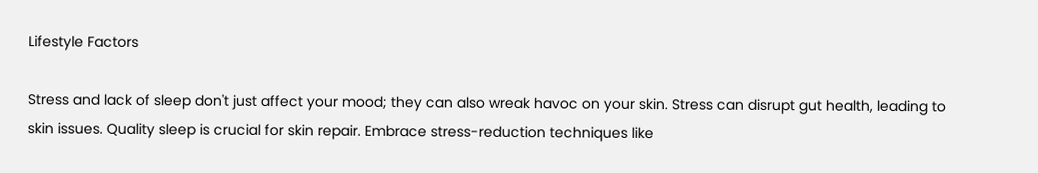Lifestyle Factors

Stress and lack of sleep don't just affect your mood; they can also wreak havoc on your skin. Stress can disrupt gut health, leading to skin issues. Quality sleep is crucial for skin repair. Embrace stress-reduction techniques like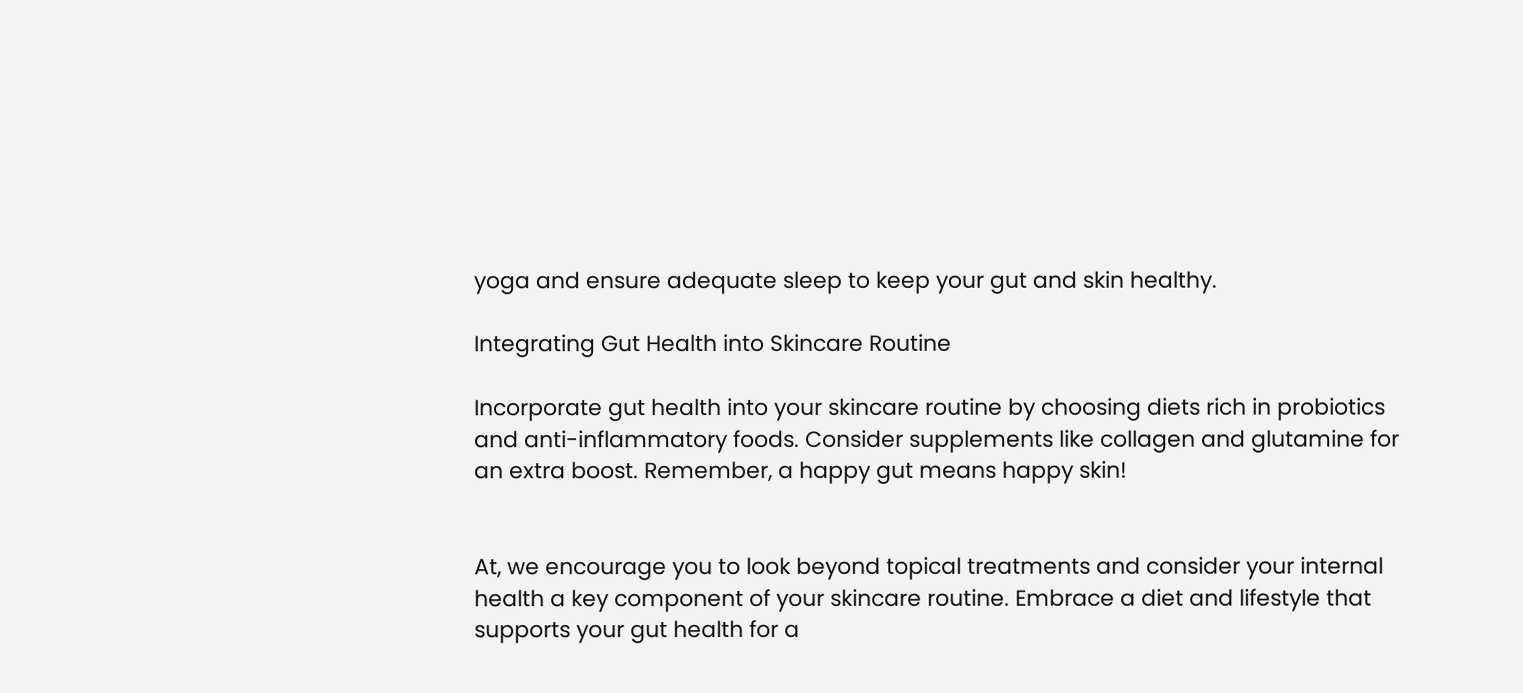yoga and ensure adequate sleep to keep your gut and skin healthy.

Integrating Gut Health into Skincare Routine

Incorporate gut health into your skincare routine by choosing diets rich in probiotics and anti-inflammatory foods. Consider supplements like collagen and glutamine for an extra boost. Remember, a happy gut means happy skin!


At, we encourage you to look beyond topical treatments and consider your internal health a key component of your skincare routine. Embrace a diet and lifestyle that supports your gut health for a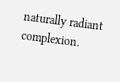naturally radiant complexion.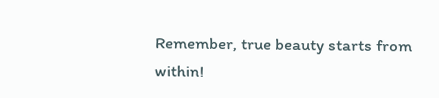Remember, true beauty starts from within!